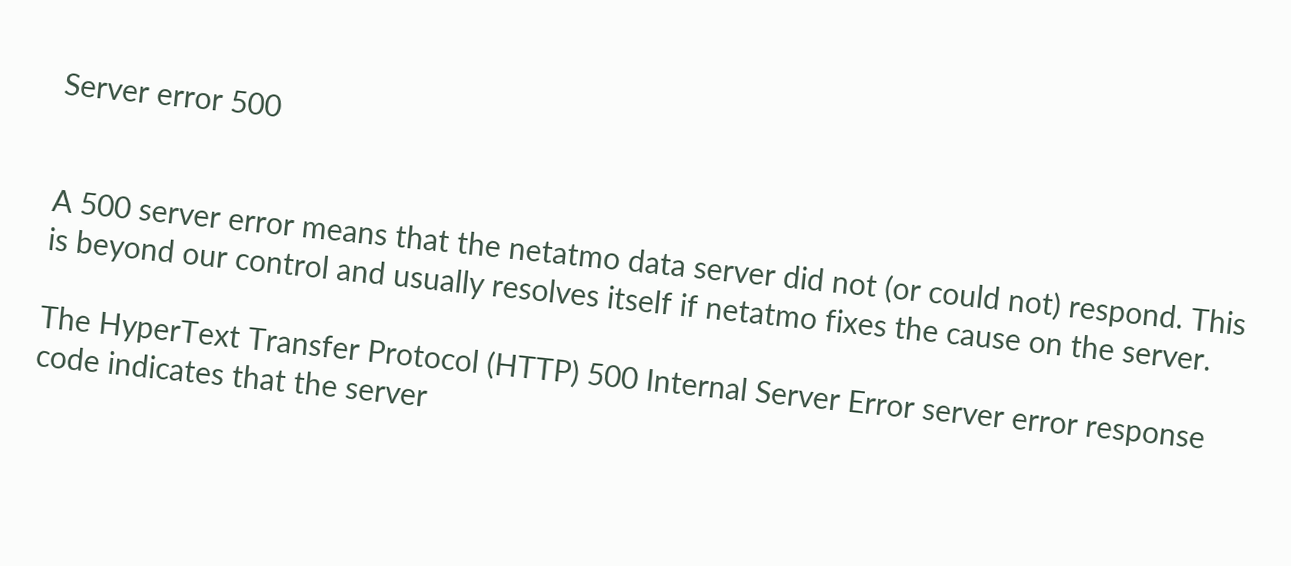Server error 500


A 500 server error means that the netatmo data server did not (or could not) respond. This is beyond our control and usually resolves itself if netatmo fixes the cause on the server.

The HyperText Transfer Protocol (HTTP) 500 Internal Server Error server error response code indicates that the server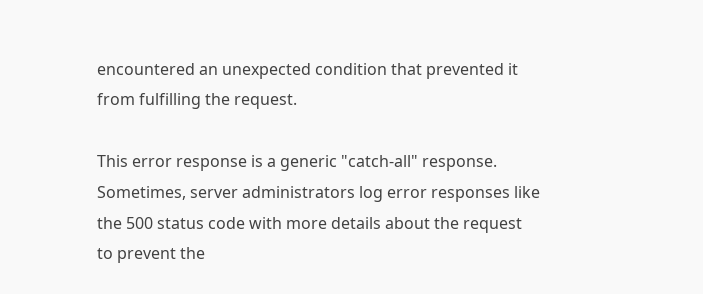encountered an unexpected condition that prevented it from fulfilling the request.

This error response is a generic "catch-all" response. Sometimes, server administrators log error responses like the 500 status code with more details about the request to prevent the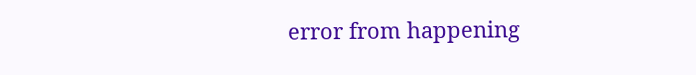error from happening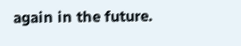again in the future.